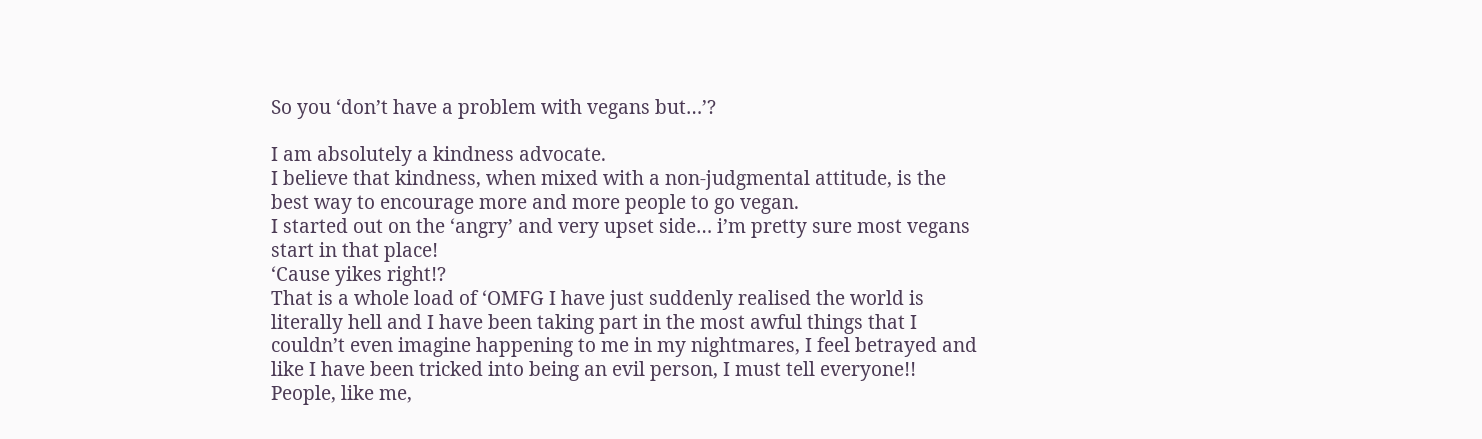So you ‘don’t have a problem with vegans but…’?

I am absolutely a kindness advocate.
I believe that kindness, when mixed with a non-judgmental attitude, is the best way to encourage more and more people to go vegan.
I started out on the ‘angry’ and very upset side… i’m pretty sure most vegans start in that place!
‘Cause yikes right!?
That is a whole load of ‘OMFG I have just suddenly realised the world is literally hell and I have been taking part in the most awful things that I couldn’t even imagine happening to me in my nightmares, I feel betrayed and like I have been tricked into being an evil person, I must tell everyone!! People, like me,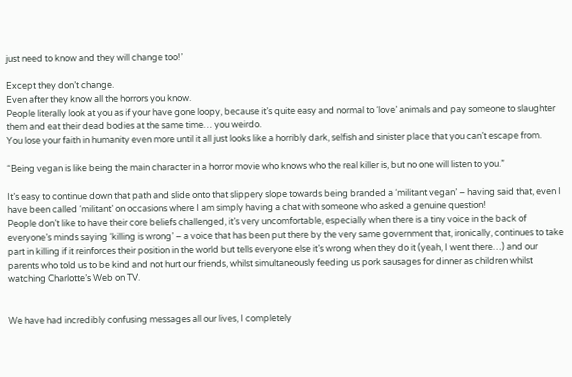just need to know and they will change too!’

Except they don’t change.
Even after they know all the horrors you know.
People literally look at you as if your have gone loopy, because it’s quite easy and normal to ‘love’ animals and pay someone to slaughter them and eat their dead bodies at the same time… you weirdo.
You lose your faith in humanity even more until it all just looks like a horribly dark, selfish and sinister place that you can’t escape from.

“Being vegan is like being the main character in a horror movie who knows who the real killer is, but no one will listen to you.”

It’s easy to continue down that path and slide onto that slippery slope towards being branded a ‘militant vegan’ – having said that, even I have been called ‘militant’ on occasions where I am simply having a chat with someone who asked a genuine question!
People don’t like to have their core beliefs challenged, it’s very uncomfortable, especially when there is a tiny voice in the back of everyone’s minds saying ‘killing is wrong’ – a voice that has been put there by the very same government that, ironically, continues to take part in killing if it reinforces their position in the world but tells everyone else it’s wrong when they do it (yeah, I went there…) and our parents who told us to be kind and not hurt our friends, whilst simultaneously feeding us pork sausages for dinner as children whilst watching Charlotte’s Web on TV.


We have had incredibly confusing messages all our lives, I completely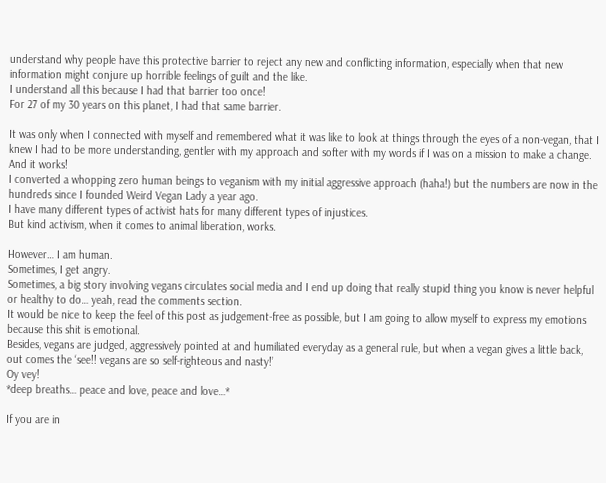understand why people have this protective barrier to reject any new and conflicting information, especially when that new information might conjure up horrible feelings of guilt and the like.
I understand all this because I had that barrier too once!
For 27 of my 30 years on this planet, I had that same barrier.

It was only when I connected with myself and remembered what it was like to look at things through the eyes of a non-vegan, that I knew I had to be more understanding, gentler with my approach and softer with my words if I was on a mission to make a change.
And it works!
I converted a whopping zero human beings to veganism with my initial aggressive approach (haha!) but the numbers are now in the hundreds since I founded Weird Vegan Lady a year ago.
I have many different types of activist hats for many different types of injustices.
But kind activism, when it comes to animal liberation, works.

However… I am human.
Sometimes, I get angry.
Sometimes, a big story involving vegans circulates social media and I end up doing that really stupid thing you know is never helpful or healthy to do… yeah, read the comments section.
It would be nice to keep the feel of this post as judgement-free as possible, but I am going to allow myself to express my emotions because this shit is emotional.
Besides, vegans are judged, aggressively pointed at and humiliated everyday as a general rule, but when a vegan gives a little back, out comes the ‘see!! vegans are so self-righteous and nasty!’
Oy vey!
*deep breaths… peace and love, peace and love…*

If you are in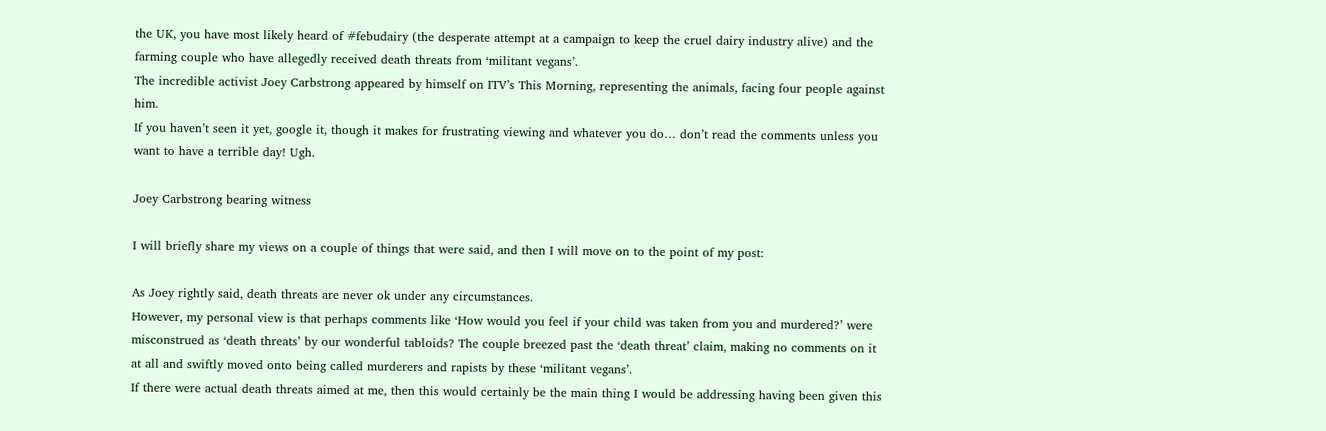the UK, you have most likely heard of #febudairy (the desperate attempt at a campaign to keep the cruel dairy industry alive) and the farming couple who have allegedly received death threats from ‘militant vegans’.
The incredible activist Joey Carbstrong appeared by himself on ITV’s This Morning, representing the animals, facing four people against him.
If you haven’t seen it yet, google it, though it makes for frustrating viewing and whatever you do… don’t read the comments unless you want to have a terrible day! Ugh.

Joey Carbstrong bearing witness

I will briefly share my views on a couple of things that were said, and then I will move on to the point of my post:

As Joey rightly said, death threats are never ok under any circumstances.
However, my personal view is that perhaps comments like ‘How would you feel if your child was taken from you and murdered?’ were misconstrued as ‘death threats’ by our wonderful tabloids? The couple breezed past the ‘death threat’ claim, making no comments on it at all and swiftly moved onto being called murderers and rapists by these ‘militant vegans’.
If there were actual death threats aimed at me, then this would certainly be the main thing I would be addressing having been given this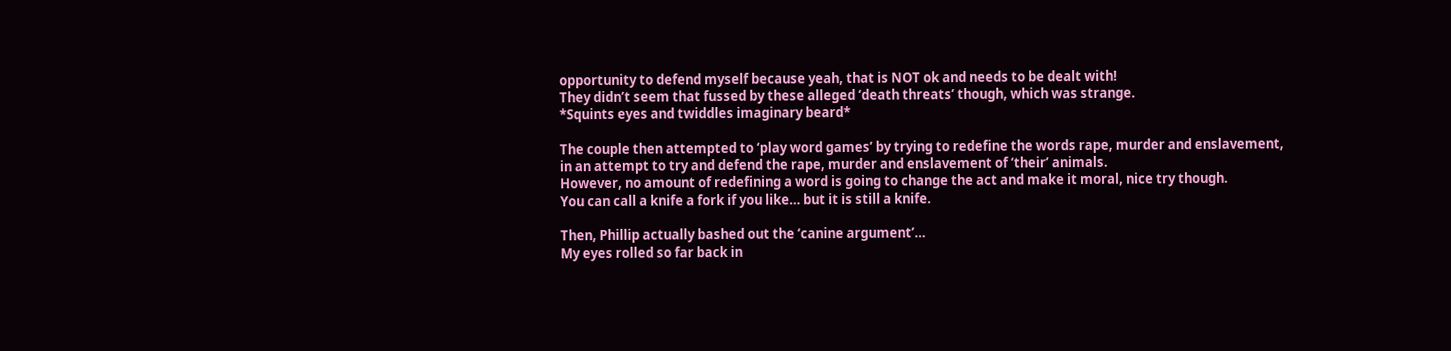opportunity to defend myself because yeah, that is NOT ok and needs to be dealt with!
They didn’t seem that fussed by these alleged ‘death threats’ though, which was strange.
*Squints eyes and twiddles imaginary beard*

The couple then attempted to ‘play word games’ by trying to redefine the words rape, murder and enslavement, in an attempt to try and defend the rape, murder and enslavement of ‘their’ animals.
However, no amount of redefining a word is going to change the act and make it moral, nice try though.
You can call a knife a fork if you like… but it is still a knife.

Then, Phillip actually bashed out the ‘canine argument’…
My eyes rolled so far back in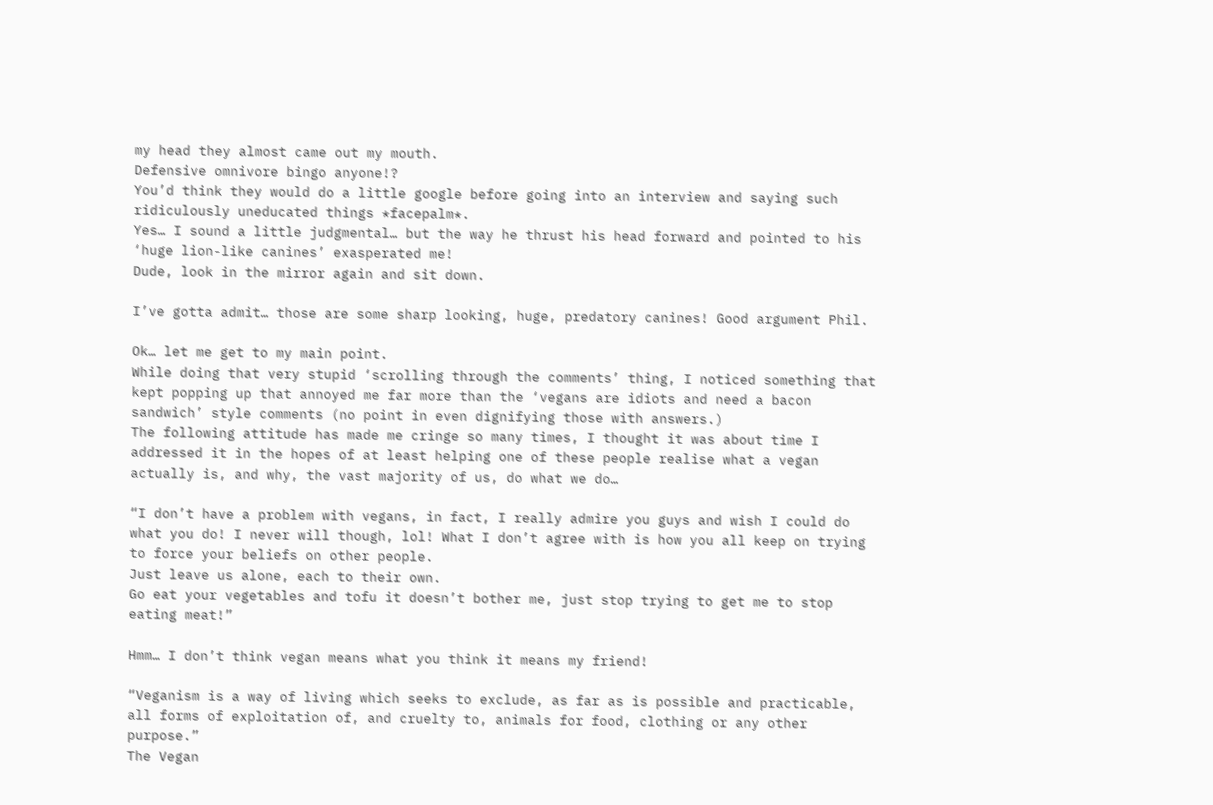my head they almost came out my mouth.
Defensive omnivore bingo anyone!?
You’d think they would do a little google before going into an interview and saying such ridiculously uneducated things *facepalm*.
Yes… I sound a little judgmental… but the way he thrust his head forward and pointed to his ‘huge lion-like canines’ exasperated me!
Dude, look in the mirror again and sit down.

I’ve gotta admit… those are some sharp looking, huge, predatory canines! Good argument Phil.

Ok… let me get to my main point.
While doing that very stupid ‘scrolling through the comments’ thing, I noticed something that kept popping up that annoyed me far more than the ‘vegans are idiots and need a bacon sandwich’ style comments (no point in even dignifying those with answers.)
The following attitude has made me cringe so many times, I thought it was about time I addressed it in the hopes of at least helping one of these people realise what a vegan actually is, and why, the vast majority of us, do what we do…

“I don’t have a problem with vegans, in fact, I really admire you guys and wish I could do what you do! I never will though, lol! What I don’t agree with is how you all keep on trying to force your beliefs on other people.
Just leave us alone, each to their own.
Go eat your vegetables and tofu it doesn’t bother me, just stop trying to get me to stop eating meat!”

Hmm… I don’t think vegan means what you think it means my friend!

“Veganism is a way of living which seeks to exclude, as far as is possible and practicable, all forms of exploitation of, and cruelty to, animals for food, clothing or any other purpose.”
The Vegan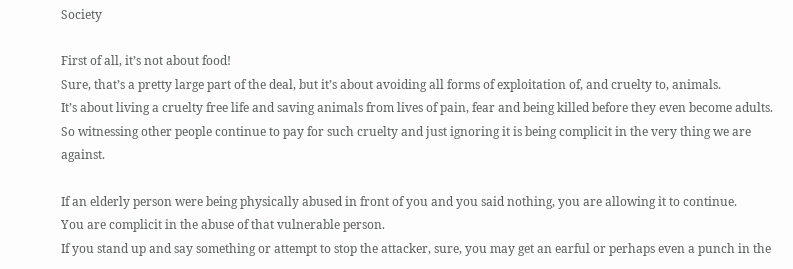Society

First of all, it’s not about food!
Sure, that’s a pretty large part of the deal, but it’s about avoiding all forms of exploitation of, and cruelty to, animals.
It’s about living a cruelty free life and saving animals from lives of pain, fear and being killed before they even become adults.
So witnessing other people continue to pay for such cruelty and just ignoring it is being complicit in the very thing we are against.

If an elderly person were being physically abused in front of you and you said nothing, you are allowing it to continue.
You are complicit in the abuse of that vulnerable person.
If you stand up and say something or attempt to stop the attacker, sure, you may get an earful or perhaps even a punch in the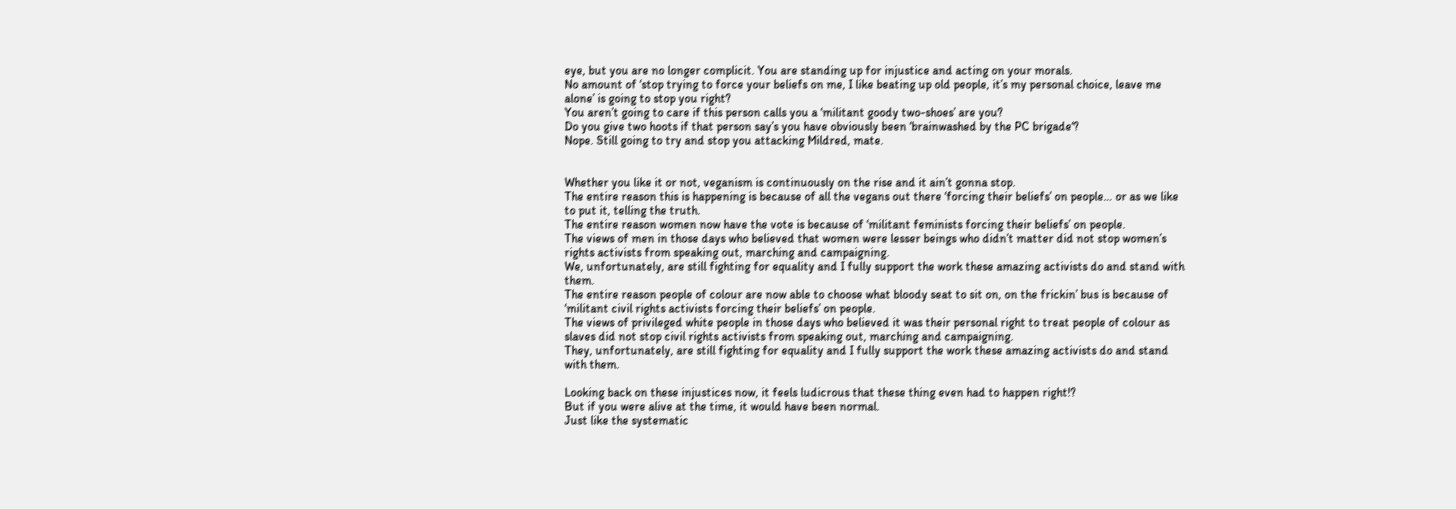eye, but you are no longer complicit. You are standing up for injustice and acting on your morals.
No amount of ‘stop trying to force your beliefs on me, I like beating up old people, it’s my personal choice, leave me alone’ is going to stop you right?
You aren’t going to care if this person calls you a ‘militant goody two-shoes’ are you?
Do you give two hoots if that person say’s you have obviously been ‘brainwashed by the PC brigade‘?
Nope. Still going to try and stop you attacking Mildred, mate.


Whether you like it or not, veganism is continuously on the rise and it ain’t gonna stop.
The entire reason this is happening is because of all the vegans out there ‘forcing their beliefs’ on people… or as we like to put it, telling the truth.
The entire reason women now have the vote is because of ‘militant feminists forcing their beliefs’ on people.
The views of men in those days who believed that women were lesser beings who didn’t matter did not stop women’s rights activists from speaking out, marching and campaigning.
We, unfortunately, are still fighting for equality and I fully support the work these amazing activists do and stand with them.
The entire reason people of colour are now able to choose what bloody seat to sit on, on the frickin’ bus is because of ‘militant civil rights activists forcing their beliefs’ on people.
The views of privileged white people in those days who believed it was their personal right to treat people of colour as slaves did not stop civil rights activists from speaking out, marching and campaigning.
They, unfortunately, are still fighting for equality and I fully support the work these amazing activists do and stand with them.

Looking back on these injustices now, it feels ludicrous that these thing even had to happen right!?
But if you were alive at the time, it would have been normal.
Just like the systematic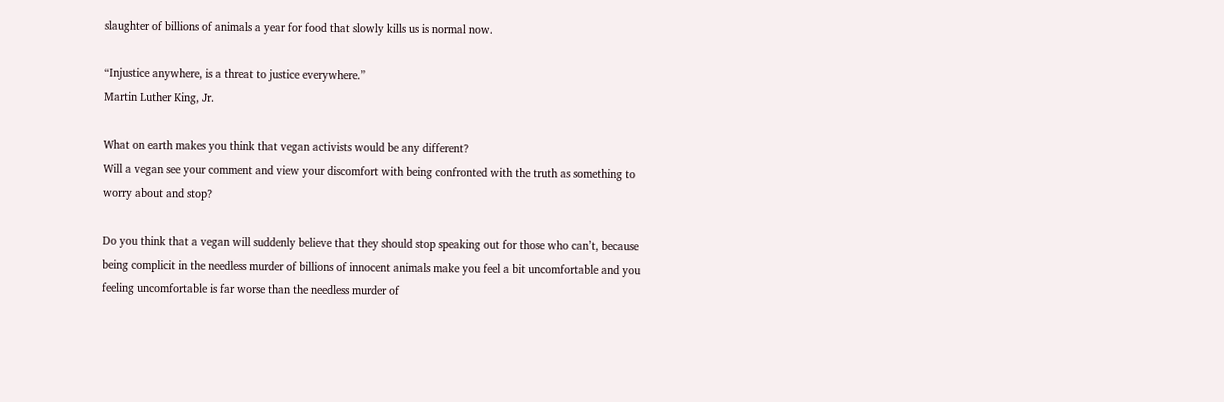slaughter of billions of animals a year for food that slowly kills us is normal now.

“Injustice anywhere, is a threat to justice everywhere.”
Martin Luther King, Jr.

What on earth makes you think that vegan activists would be any different?
Will a vegan see your comment and view your discomfort with being confronted with the truth as something to worry about and stop?

Do you think that a vegan will suddenly believe that they should stop speaking out for those who can’t, because being complicit in the needless murder of billions of innocent animals make you feel a bit uncomfortable and you feeling uncomfortable is far worse than the needless murder of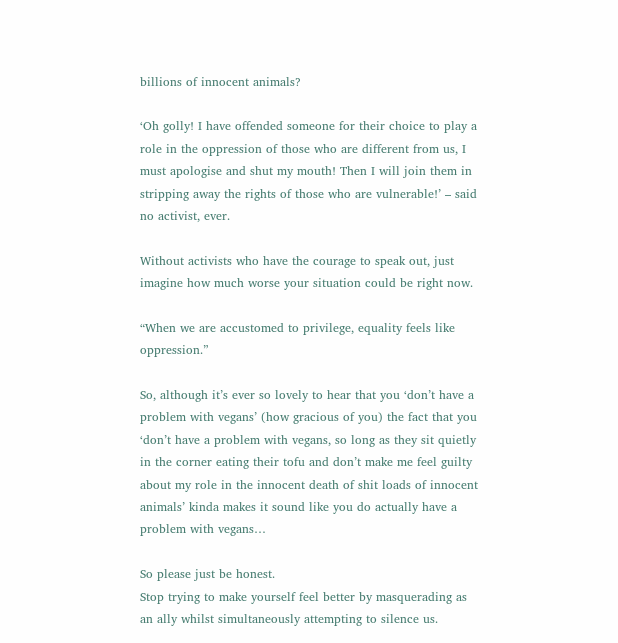billions of innocent animals?

‘Oh golly! I have offended someone for their choice to play a role in the oppression of those who are different from us, I must apologise and shut my mouth! Then I will join them in stripping away the rights of those who are vulnerable!’ – said no activist, ever.

Without activists who have the courage to speak out, just imagine how much worse your situation could be right now.

“When we are accustomed to privilege, equality feels like oppression.”

So, although it’s ever so lovely to hear that you ‘don’t have a problem with vegans’ (how gracious of you) the fact that you ‘don’t have a problem with vegans, so long as they sit quietly in the corner eating their tofu and don’t make me feel guilty about my role in the innocent death of shit loads of innocent animals’ kinda makes it sound like you do actually have a problem with vegans…

So please just be honest.
Stop trying to make yourself feel better by masquerading as an ally whilst simultaneously attempting to silence us.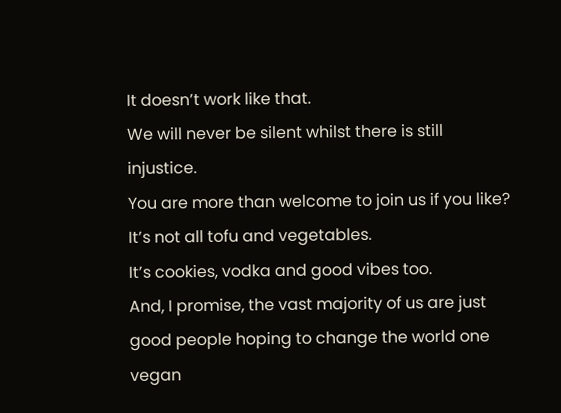It doesn’t work like that.
We will never be silent whilst there is still injustice.
You are more than welcome to join us if you like?
It’s not all tofu and vegetables.
It’s cookies, vodka and good vibes too.
And, I promise, the vast majority of us are just good people hoping to change the world one vegan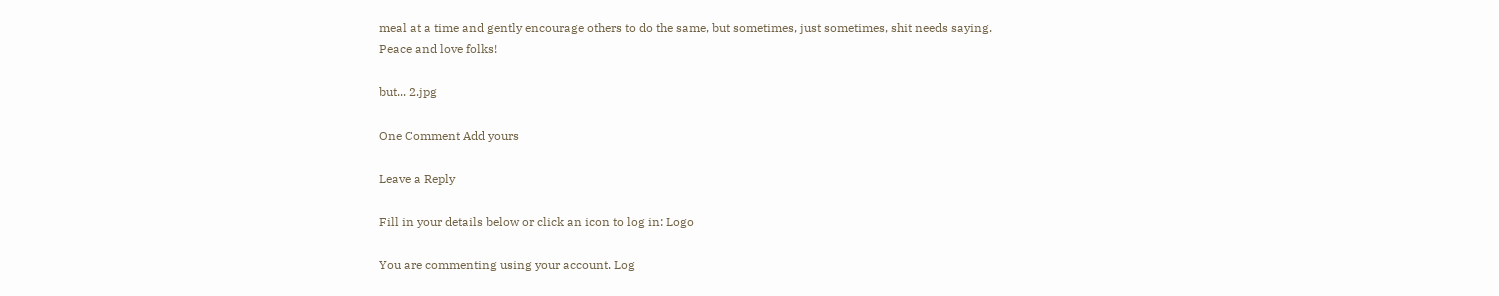meal at a time and gently encourage others to do the same, but sometimes, just sometimes, shit needs saying.
Peace and love folks!

but... 2.jpg

One Comment Add yours

Leave a Reply

Fill in your details below or click an icon to log in: Logo

You are commenting using your account. Log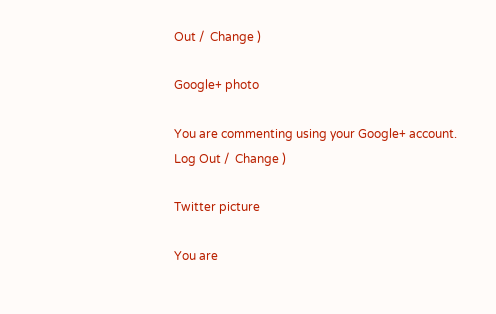Out /  Change )

Google+ photo

You are commenting using your Google+ account. Log Out /  Change )

Twitter picture

You are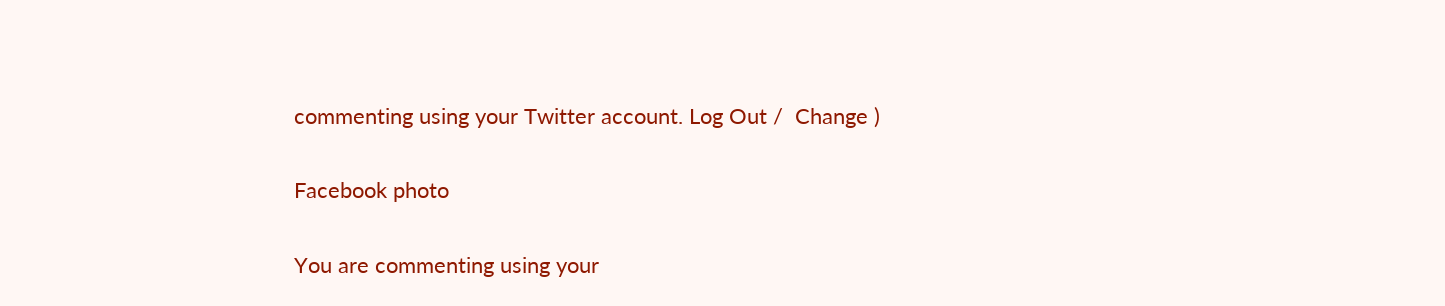commenting using your Twitter account. Log Out /  Change )

Facebook photo

You are commenting using your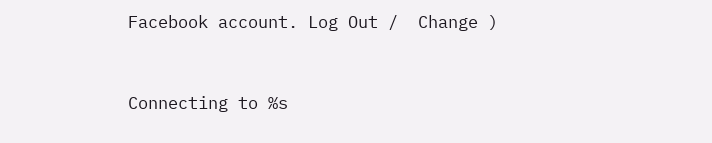Facebook account. Log Out /  Change )


Connecting to %s